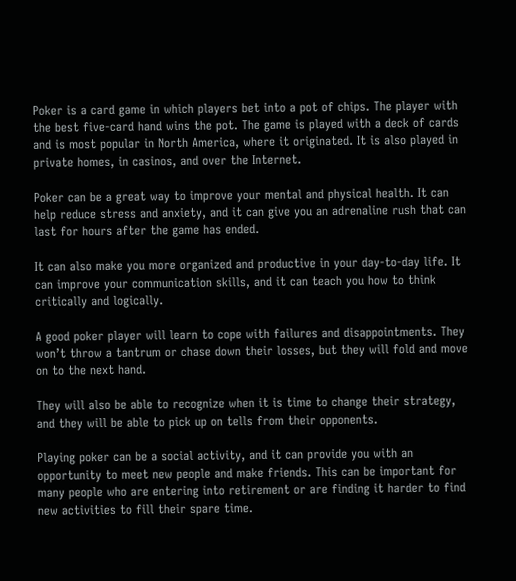Poker is a card game in which players bet into a pot of chips. The player with the best five-card hand wins the pot. The game is played with a deck of cards and is most popular in North America, where it originated. It is also played in private homes, in casinos, and over the Internet.

Poker can be a great way to improve your mental and physical health. It can help reduce stress and anxiety, and it can give you an adrenaline rush that can last for hours after the game has ended.

It can also make you more organized and productive in your day-to-day life. It can improve your communication skills, and it can teach you how to think critically and logically.

A good poker player will learn to cope with failures and disappointments. They won’t throw a tantrum or chase down their losses, but they will fold and move on to the next hand.

They will also be able to recognize when it is time to change their strategy, and they will be able to pick up on tells from their opponents.

Playing poker can be a social activity, and it can provide you with an opportunity to meet new people and make friends. This can be important for many people who are entering into retirement or are finding it harder to find new activities to fill their spare time.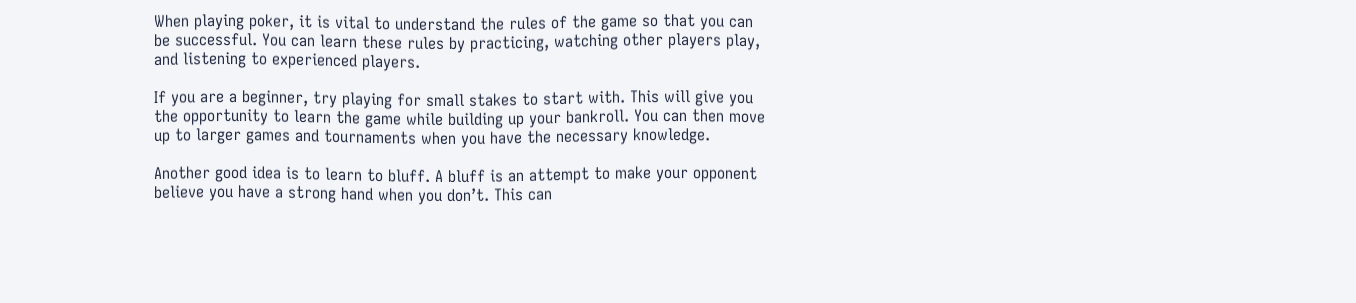When playing poker, it is vital to understand the rules of the game so that you can be successful. You can learn these rules by practicing, watching other players play, and listening to experienced players.

If you are a beginner, try playing for small stakes to start with. This will give you the opportunity to learn the game while building up your bankroll. You can then move up to larger games and tournaments when you have the necessary knowledge.

Another good idea is to learn to bluff. A bluff is an attempt to make your opponent believe you have a strong hand when you don’t. This can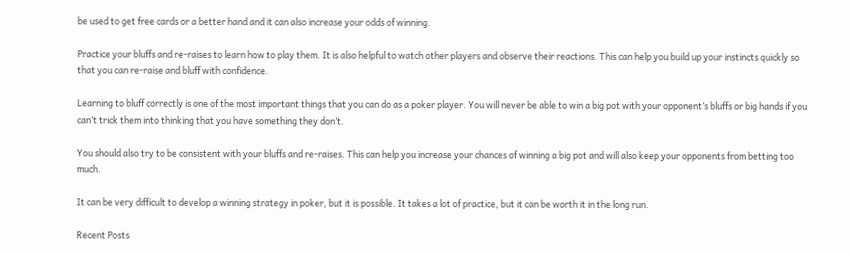be used to get free cards or a better hand and it can also increase your odds of winning.

Practice your bluffs and re-raises to learn how to play them. It is also helpful to watch other players and observe their reactions. This can help you build up your instincts quickly so that you can re-raise and bluff with confidence.

Learning to bluff correctly is one of the most important things that you can do as a poker player. You will never be able to win a big pot with your opponent’s bluffs or big hands if you can’t trick them into thinking that you have something they don’t.

You should also try to be consistent with your bluffs and re-raises. This can help you increase your chances of winning a big pot and will also keep your opponents from betting too much.

It can be very difficult to develop a winning strategy in poker, but it is possible. It takes a lot of practice, but it can be worth it in the long run.

Recent Posts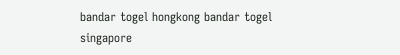bandar togel hongkong bandar togel singapore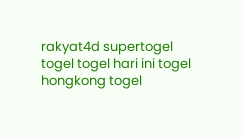rakyat4d supertogel togel togel hari ini togel hongkong togel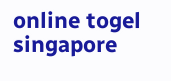online togel singapore